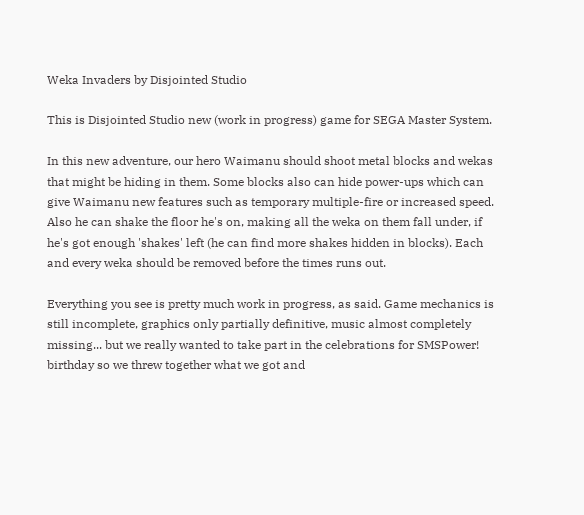Weka Invaders by Disjointed Studio

This is Disjointed Studio new (work in progress) game for SEGA Master System.

In this new adventure, our hero Waimanu should shoot metal blocks and wekas that might be hiding in them. Some blocks also can hide power-ups which can give Waimanu new features such as temporary multiple-fire or increased speed. Also he can shake the floor he's on, making all the weka on them fall under, if he's got enough 'shakes' left (he can find more shakes hidden in blocks). Each and every weka should be removed before the times runs out.

Everything you see is pretty much work in progress, as said. Game mechanics is still incomplete, graphics only partially definitive, music almost completely missing... but we really wanted to take part in the celebrations for SMSPower! birthday so we threw together what we got and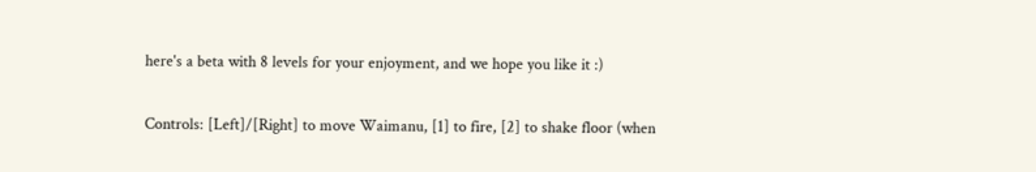here's a beta with 8 levels for your enjoyment, and we hope you like it :)

Controls: [Left]/[Right] to move Waimanu, [1] to fire, [2] to shake floor (when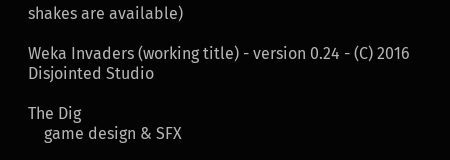shakes are available)

Weka Invaders (working title) - version 0.24 - (C) 2016 Disjointed Studio

The Dig
    game design & SFX